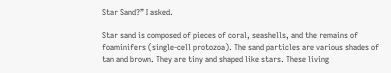Star Sand?” I asked.

Star sand is composed of pieces of coral, seashells, and the remains of foaminifers (single-cell protozoa). The sand particles are various shades of tan and brown. They are tiny and shaped like stars. These living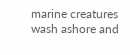marine creatures wash ashore and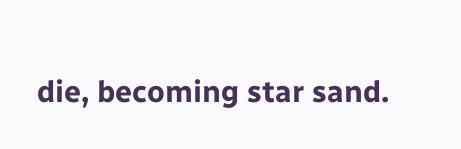die, becoming star sand.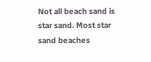Not all beach sand is star sand. Most star sand beaches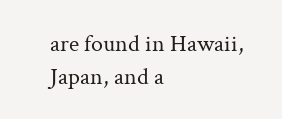are found in Hawaii, Japan, and a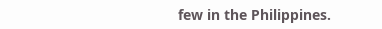few in the Philippines.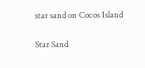star sand on Cocos Island

Star Sand